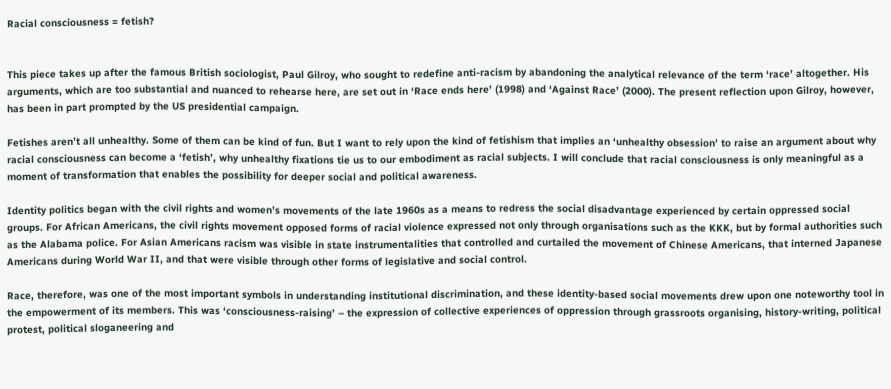Racial consciousness = fetish?


This piece takes up after the famous British sociologist, Paul Gilroy, who sought to redefine anti-racism by abandoning the analytical relevance of the term ‘race’ altogether. His arguments, which are too substantial and nuanced to rehearse here, are set out in ‘Race ends here’ (1998) and ‘Against Race’ (2000). The present reflection upon Gilroy, however, has been in part prompted by the US presidential campaign.

Fetishes aren’t all unhealthy. Some of them can be kind of fun. But I want to rely upon the kind of fetishism that implies an ‘unhealthy obsession’ to raise an argument about why racial consciousness can become a ‘fetish’, why unhealthy fixations tie us to our embodiment as racial subjects. I will conclude that racial consciousness is only meaningful as a moment of transformation that enables the possibility for deeper social and political awareness.

Identity politics began with the civil rights and women’s movements of the late 1960s as a means to redress the social disadvantage experienced by certain oppressed social groups. For African Americans, the civil rights movement opposed forms of racial violence expressed not only through organisations such as the KKK, but by formal authorities such as the Alabama police. For Asian Americans racism was visible in state instrumentalities that controlled and curtailed the movement of Chinese Americans, that interned Japanese Americans during World War II, and that were visible through other forms of legislative and social control.

Race, therefore, was one of the most important symbols in understanding institutional discrimination, and these identity-based social movements drew upon one noteworthy tool in the empowerment of its members. This was ‘consciousness-raising’ – the expression of collective experiences of oppression through grassroots organising, history-writing, political protest, political sloganeering and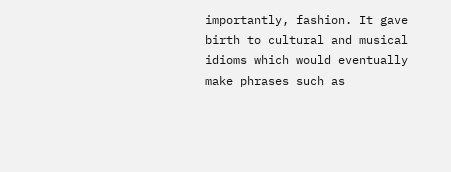importantly, fashion. It gave birth to cultural and musical idioms which would eventually make phrases such as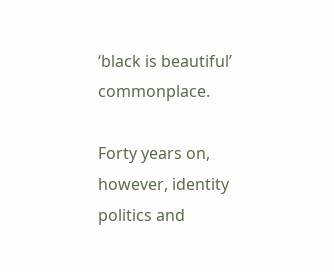‘black is beautiful’ commonplace.

Forty years on, however, identity politics and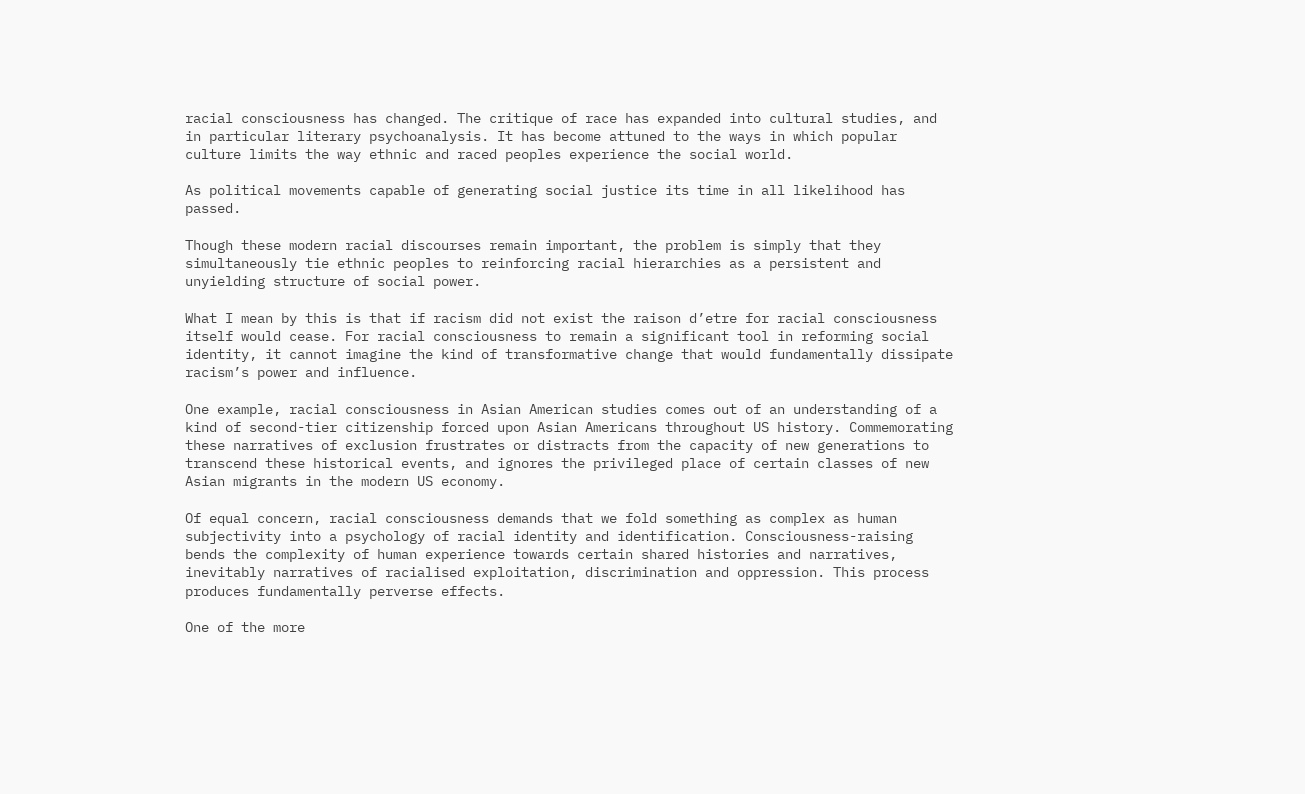racial consciousness has changed. The critique of race has expanded into cultural studies, and in particular literary psychoanalysis. It has become attuned to the ways in which popular culture limits the way ethnic and raced peoples experience the social world.

As political movements capable of generating social justice its time in all likelihood has passed.

Though these modern racial discourses remain important, the problem is simply that they simultaneously tie ethnic peoples to reinforcing racial hierarchies as a persistent and unyielding structure of social power.

What I mean by this is that if racism did not exist the raison d’etre for racial consciousness itself would cease. For racial consciousness to remain a significant tool in reforming social identity, it cannot imagine the kind of transformative change that would fundamentally dissipate racism’s power and influence.

One example, racial consciousness in Asian American studies comes out of an understanding of a kind of second-tier citizenship forced upon Asian Americans throughout US history. Commemorating these narratives of exclusion frustrates or distracts from the capacity of new generations to transcend these historical events, and ignores the privileged place of certain classes of new Asian migrants in the modern US economy.

Of equal concern, racial consciousness demands that we fold something as complex as human subjectivity into a psychology of racial identity and identification. Consciousness-raising bends the complexity of human experience towards certain shared histories and narratives, inevitably narratives of racialised exploitation, discrimination and oppression. This process produces fundamentally perverse effects.

One of the more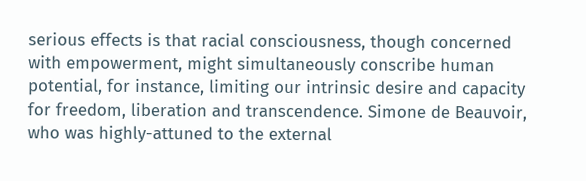serious effects is that racial consciousness, though concerned with empowerment, might simultaneously conscribe human potential, for instance, limiting our intrinsic desire and capacity for freedom, liberation and transcendence. Simone de Beauvoir, who was highly-attuned to the external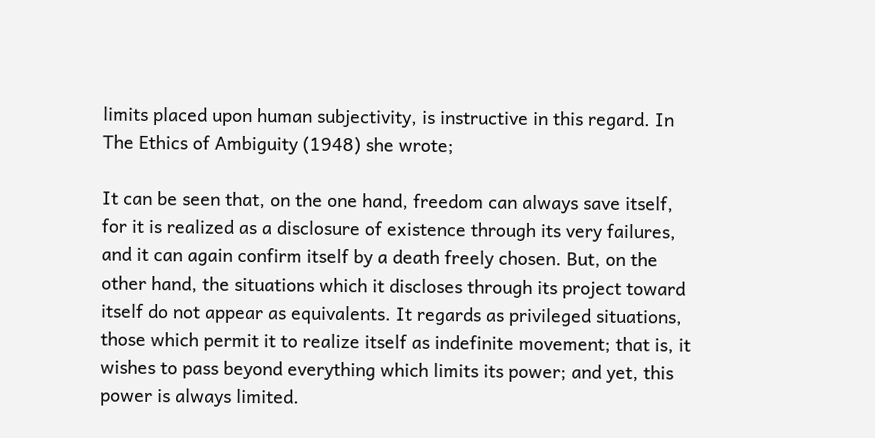limits placed upon human subjectivity, is instructive in this regard. In The Ethics of Ambiguity (1948) she wrote;

It can be seen that, on the one hand, freedom can always save itself, for it is realized as a disclosure of existence through its very failures, and it can again confirm itself by a death freely chosen. But, on the other hand, the situations which it discloses through its project toward itself do not appear as equivalents. It regards as privileged situations, those which permit it to realize itself as indefinite movement; that is, it wishes to pass beyond everything which limits its power; and yet, this power is always limited.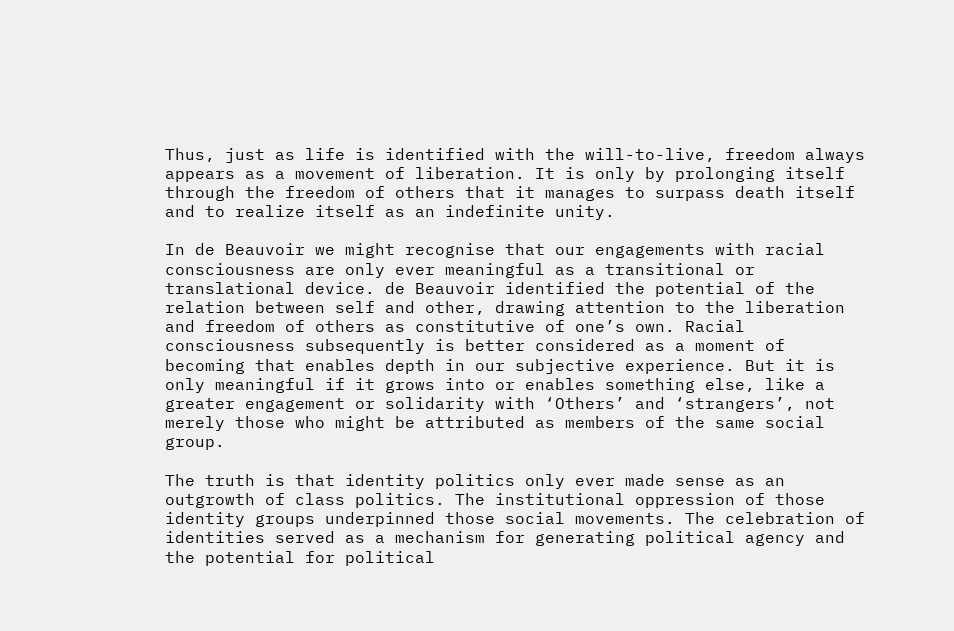Thus, just as life is identified with the will-to-live, freedom always appears as a movement of liberation. It is only by prolonging itself through the freedom of others that it manages to surpass death itself and to realize itself as an indefinite unity.

In de Beauvoir we might recognise that our engagements with racial consciousness are only ever meaningful as a transitional or translational device. de Beauvoir identified the potential of the relation between self and other, drawing attention to the liberation and freedom of others as constitutive of one’s own. Racial consciousness subsequently is better considered as a moment of becoming that enables depth in our subjective experience. But it is only meaningful if it grows into or enables something else, like a greater engagement or solidarity with ‘Others’ and ‘strangers’, not merely those who might be attributed as members of the same social group.

The truth is that identity politics only ever made sense as an outgrowth of class politics. The institutional oppression of those identity groups underpinned those social movements. The celebration of identities served as a mechanism for generating political agency and the potential for political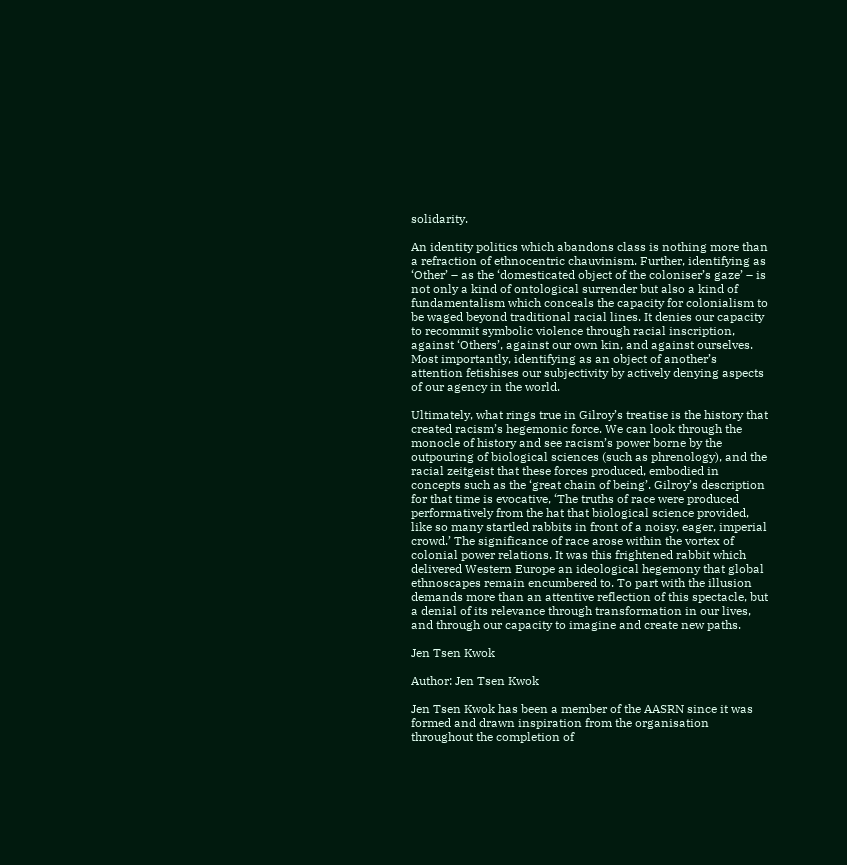solidarity.

An identity politics which abandons class is nothing more than a refraction of ethnocentric chauvinism. Further, identifying as ‘Other’ – as the ‘domesticated object of the coloniser’s gaze’ – is not only a kind of ontological surrender but also a kind of fundamentalism which conceals the capacity for colonialism to be waged beyond traditional racial lines. It denies our capacity to recommit symbolic violence through racial inscription, against ‘Others’, against our own kin, and against ourselves. Most importantly, identifying as an object of another’s attention fetishises our subjectivity by actively denying aspects of our agency in the world.

Ultimately, what rings true in Gilroy’s treatise is the history that created racism’s hegemonic force. We can look through the monocle of history and see racism’s power borne by the outpouring of biological sciences (such as phrenology), and the racial zeitgeist that these forces produced, embodied in concepts such as the ‘great chain of being’. Gilroy’s description for that time is evocative, ‘The truths of race were produced performatively from the hat that biological science provided, like so many startled rabbits in front of a noisy, eager, imperial crowd.’ The significance of race arose within the vortex of colonial power relations. It was this frightened rabbit which delivered Western Europe an ideological hegemony that global ethnoscapes remain encumbered to. To part with the illusion demands more than an attentive reflection of this spectacle, but a denial of its relevance through transformation in our lives, and through our capacity to imagine and create new paths.

Jen Tsen Kwok

Author: Jen Tsen Kwok

Jen Tsen Kwok has been a member of the AASRN since it was formed and drawn inspiration from the organisation throughout the completion of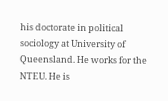his doctorate in political sociology at University of Queensland. He works for the NTEU. He is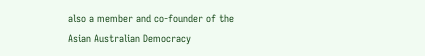also a member and co-founder of the Asian Australian Democracy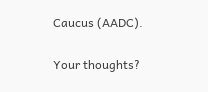Caucus (AADC).

Your thoughts?